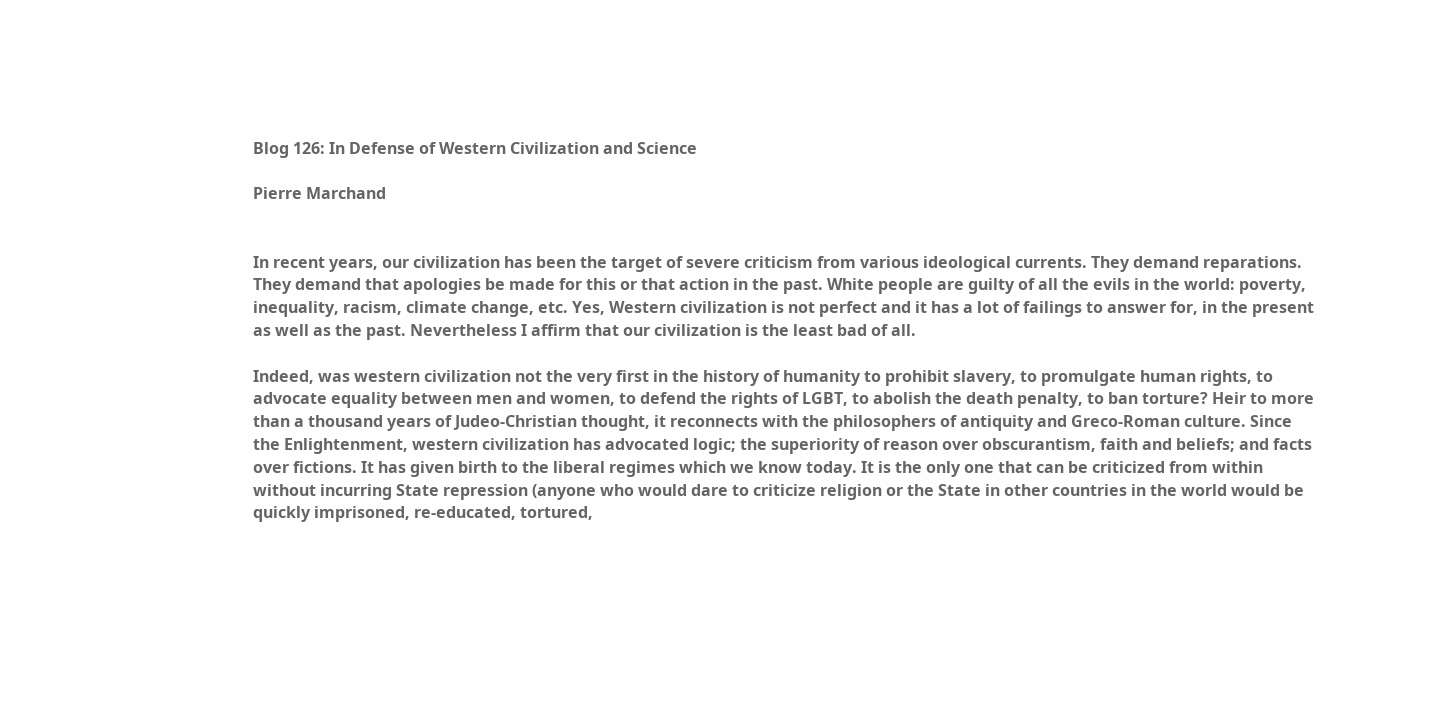Blog 126: In Defense of Western Civilization and Science

Pierre Marchand


In recent years, our civilization has been the target of severe criticism from various ideological currents. They demand reparations. They demand that apologies be made for this or that action in the past. White people are guilty of all the evils in the world: poverty, inequality, racism, climate change, etc. Yes, Western civilization is not perfect and it has a lot of failings to answer for, in the present as well as the past. Nevertheless I affirm that our civilization is the least bad of all.

Indeed, was western civilization not the very first in the history of humanity to prohibit slavery, to promulgate human rights, to advocate equality between men and women, to defend the rights of LGBT, to abolish the death penalty, to ban torture? Heir to more than a thousand years of Judeo-Christian thought, it reconnects with the philosophers of antiquity and Greco-Roman culture. Since the Enlightenment, western civilization has advocated logic; the superiority of reason over obscurantism, faith and beliefs; and facts over fictions. It has given birth to the liberal regimes which we know today. It is the only one that can be criticized from within without incurring State repression (anyone who would dare to criticize religion or the State in other countries in the world would be quickly imprisoned, re-educated, tortured,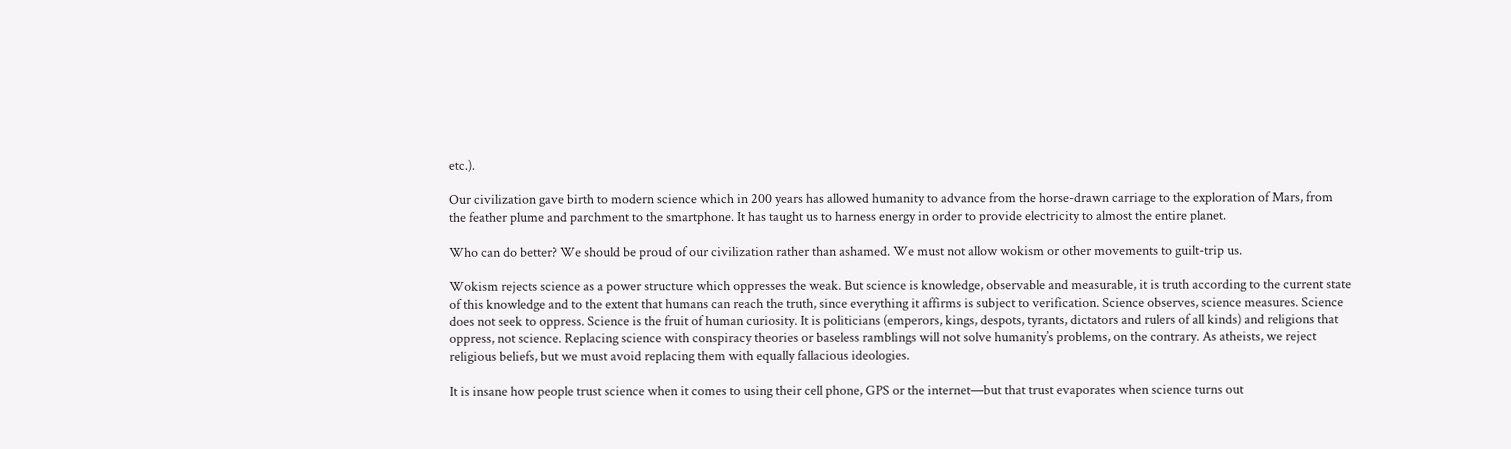etc.).

Our civilization gave birth to modern science which in 200 years has allowed humanity to advance from the horse-drawn carriage to the exploration of Mars, from the feather plume and parchment to the smartphone. It has taught us to harness energy in order to provide electricity to almost the entire planet.

Who can do better? We should be proud of our civilization rather than ashamed. We must not allow wokism or other movements to guilt-trip us.

Wokism rejects science as a power structure which oppresses the weak. But science is knowledge, observable and measurable, it is truth according to the current state of this knowledge and to the extent that humans can reach the truth, since everything it affirms is subject to verification. Science observes, science measures. Science does not seek to oppress. Science is the fruit of human curiosity. It is politicians (emperors, kings, despots, tyrants, dictators and rulers of all kinds) and religions that oppress, not science. Replacing science with conspiracy theories or baseless ramblings will not solve humanity’s problems, on the contrary. As atheists, we reject religious beliefs, but we must avoid replacing them with equally fallacious ideologies.

It is insane how people trust science when it comes to using their cell phone, GPS or the internet—but that trust evaporates when science turns out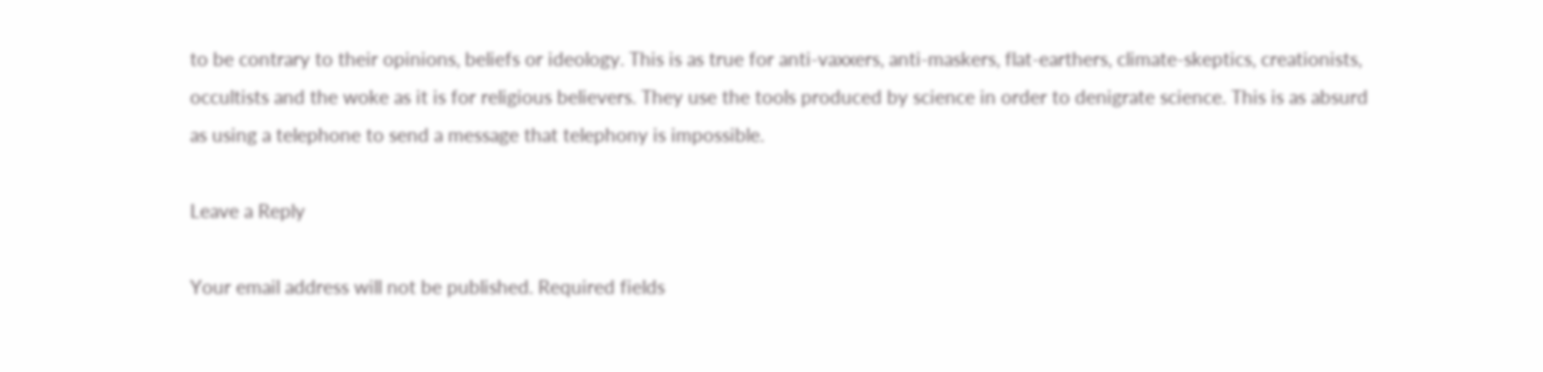to be contrary to their opinions, beliefs or ideology. This is as true for anti-vaxxers, anti-maskers, flat-earthers, climate-skeptics, creationists, occultists and the woke as it is for religious believers. They use the tools produced by science in order to denigrate science. This is as absurd as using a telephone to send a message that telephony is impossible.

Leave a Reply

Your email address will not be published. Required fields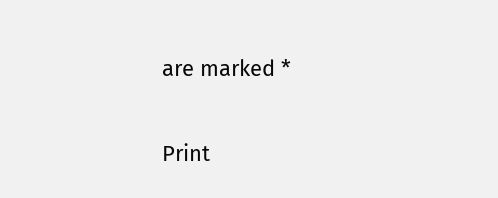are marked *


Print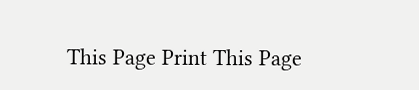This Page Print This Page